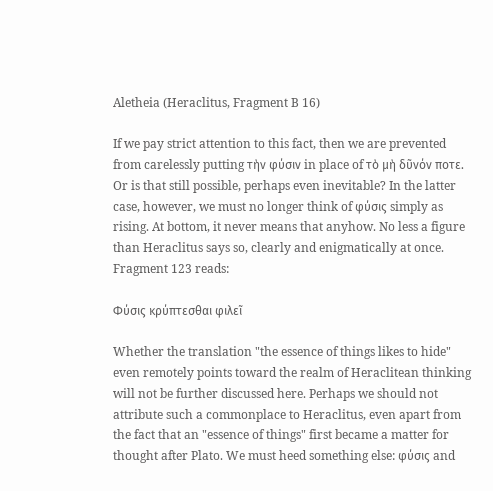Aletheia (Heraclitus, Fragment B 16)

If we pay strict attention to this fact, then we are prevented from carelessly putting τὴν φύσιν in place of τὸ μὴ δῦνόν ποτε. Or is that still possible, perhaps even inevitable? In the latter case, however, we must no longer think of φύσις simply as rising. At bottom, it never means that anyhow. No less a figure than Heraclitus says so, clearly and enigmatically at once. Fragment 123 reads:

Φύσις κρύπτεσθαι φιλεῖ

Whether the translation "the essence of things likes to hide" even remotely points toward the realm of Heraclitean thinking will not be further discussed here. Perhaps we should not attribute such a commonplace to Heraclitus, even apart from the fact that an "essence of things" first became a matter for thought after Plato. We must heed something else: φύσις and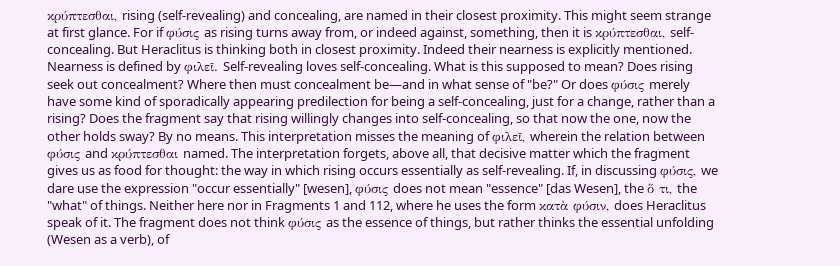κρύπτεσθαι, rising (self-revealing) and concealing, are named in their closest proximity. This might seem strange at first glance. For if φύσις as rising turns away from, or indeed against, something, then it is κρύπτεσθαι, self-concealing. But Heraclitus is thinking both in closest proximity. Indeed their nearness is explicitly mentioned. Nearness is defined by φιλεῖ. Self-revealing loves self-concealing. What is this supposed to mean? Does rising seek out concealment? Where then must concealment be—and in what sense of "be?" Or does φύσις merely have some kind of sporadically appearing predilection for being a self-concealing, just for a change, rather than a rising? Does the fragment say that rising willingly changes into self-concealing, so that now the one, now the other holds sway? By no means. This interpretation misses the meaning of φιλεῖ, wherein the relation between φύσις and κρύπτεσθαι named. The interpretation forgets, above all, that decisive matter which the fragment gives us as food for thought: the way in which rising occurs essentially as self-revealing. If, in discussing φύσις, we dare use the expression "occur essentially" [wesen], φύσις does not mean "essence" [das Wesen], the ὅ τι, the "what" of things. Neither here nor in Fragments 1 and 112, where he uses the form κατὰ φύσιν, does Heraclitus speak of it. The fragment does not think φύσις as the essence of things, but rather thinks the essential unfolding (Wesen as a verb), of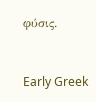φύσις.


Early Greek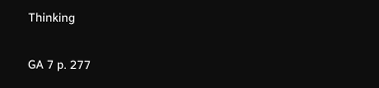Thinking

GA 7 p. 277